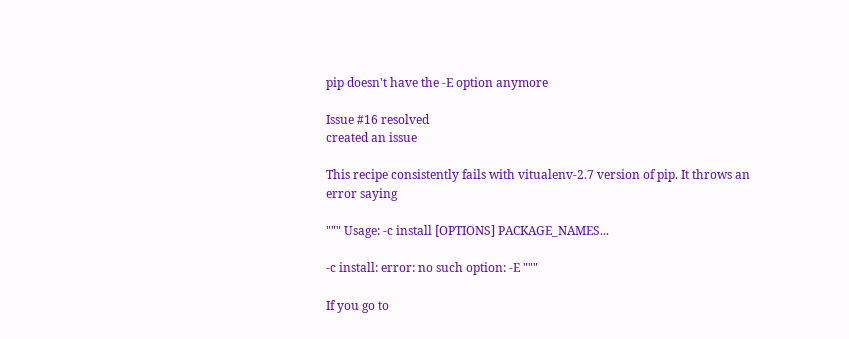pip doesn't have the -E option anymore

Issue #16 resolved
created an issue

This recipe consistently fails with vitualenv-2.7 version of pip. It throws an error saying

""" Usage: -c install [OPTIONS] PACKAGE_NAMES...

-c install: error: no such option: -E """

If you go to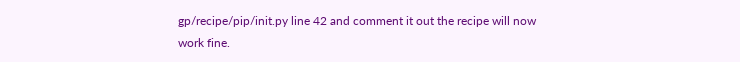gp/recipe/pip/init.py line 42 and comment it out the recipe will now work fine.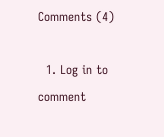Comments (4)

  1. Log in to comment